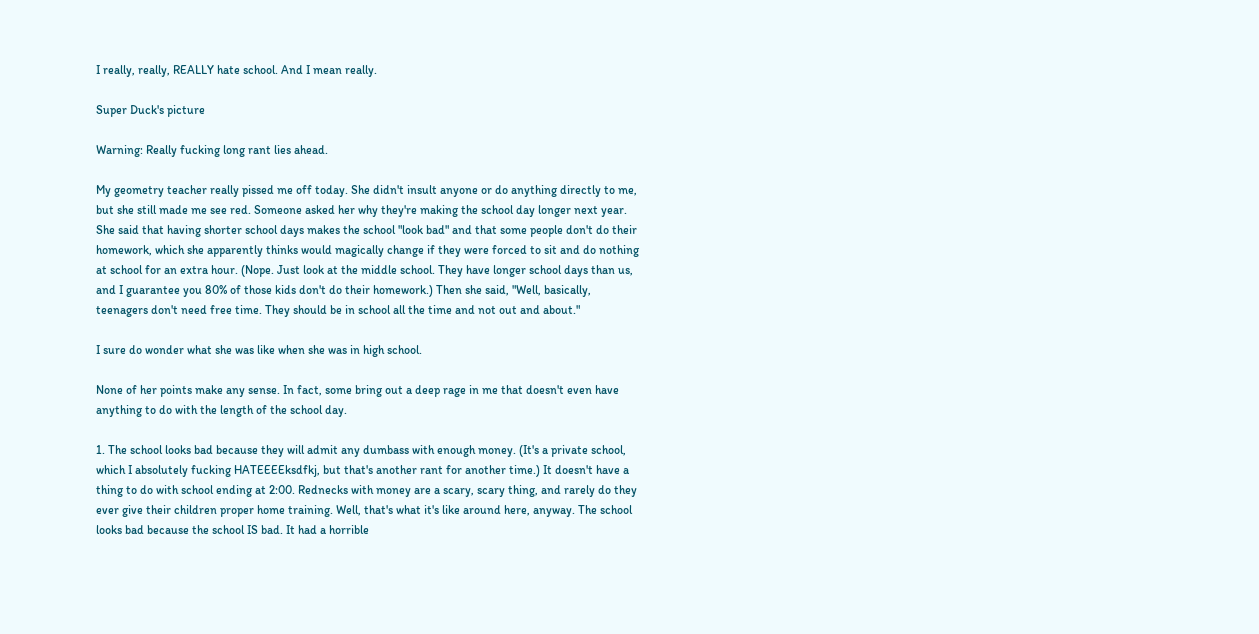I really, really, REALLY hate school. And I mean really.

Super Duck's picture

Warning: Really fucking long rant lies ahead.

My geometry teacher really pissed me off today. She didn't insult anyone or do anything directly to me, but she still made me see red. Someone asked her why they're making the school day longer next year. She said that having shorter school days makes the school "look bad" and that some people don't do their homework, which she apparently thinks would magically change if they were forced to sit and do nothing at school for an extra hour. (Nope. Just look at the middle school. They have longer school days than us, and I guarantee you 80% of those kids don't do their homework.) Then she said, "Well, basically, teenagers don't need free time. They should be in school all the time and not out and about."

I sure do wonder what she was like when she was in high school.

None of her points make any sense. In fact, some bring out a deep rage in me that doesn't even have anything to do with the length of the school day.

1. The school looks bad because they will admit any dumbass with enough money. (It's a private school, which I absolutely fucking HATEEEEksdfkj, but that's another rant for another time.) It doesn't have a thing to do with school ending at 2:00. Rednecks with money are a scary, scary thing, and rarely do they ever give their children proper home training. Well, that's what it's like around here, anyway. The school looks bad because the school IS bad. It had a horrible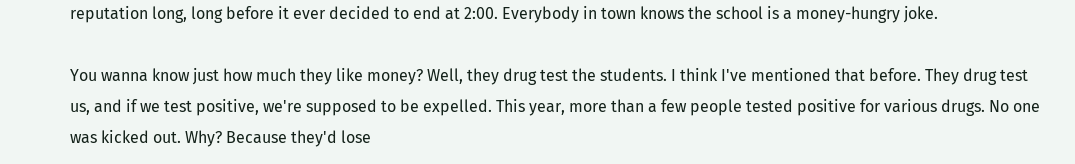reputation long, long before it ever decided to end at 2:00. Everybody in town knows the school is a money-hungry joke.

You wanna know just how much they like money? Well, they drug test the students. I think I've mentioned that before. They drug test us, and if we test positive, we're supposed to be expelled. This year, more than a few people tested positive for various drugs. No one was kicked out. Why? Because they'd lose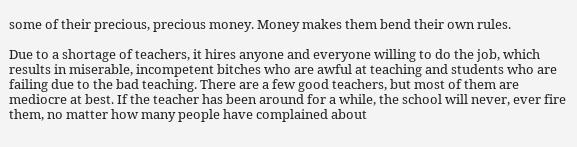some of their precious, precious money. Money makes them bend their own rules.

Due to a shortage of teachers, it hires anyone and everyone willing to do the job, which results in miserable, incompetent bitches who are awful at teaching and students who are failing due to the bad teaching. There are a few good teachers, but most of them are mediocre at best. If the teacher has been around for a while, the school will never, ever fire them, no matter how many people have complained about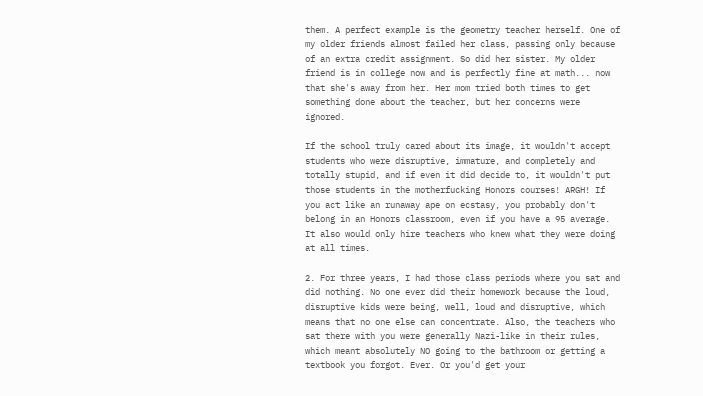them. A perfect example is the geometry teacher herself. One of my older friends almost failed her class, passing only because of an extra credit assignment. So did her sister. My older friend is in college now and is perfectly fine at math... now that she's away from her. Her mom tried both times to get something done about the teacher, but her concerns were ignored.

If the school truly cared about its image, it wouldn't accept students who were disruptive, immature, and completely and totally stupid, and if even it did decide to, it wouldn't put those students in the motherfucking Honors courses! ARGH! If you act like an runaway ape on ecstasy, you probably don't belong in an Honors classroom, even if you have a 95 average. It also would only hire teachers who knew what they were doing at all times.

2. For three years, I had those class periods where you sat and did nothing. No one ever did their homework because the loud, disruptive kids were being, well, loud and disruptive, which means that no one else can concentrate. Also, the teachers who sat there with you were generally Nazi-like in their rules, which meant absolutely NO going to the bathroom or getting a textbook you forgot. Ever. Or you'd get your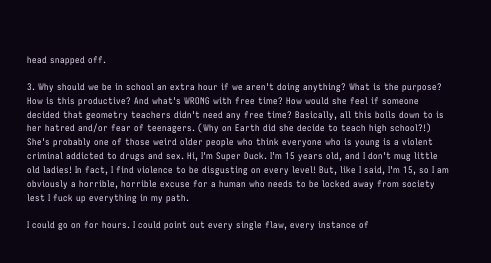head snapped off.

3. Why should we be in school an extra hour if we aren't doing anything? What is the purpose? How is this productive? And what's WRONG with free time? How would she feel if someone decided that geometry teachers didn't need any free time? Basically, all this boils down to is her hatred and/or fear of teenagers. (Why on Earth did she decide to teach high school?!) She's probably one of those weird older people who think everyone who is young is a violent criminal addicted to drugs and sex. Hi, I'm Super Duck. I'm 15 years old, and I don't mug little old ladies! In fact, I find violence to be disgusting on every level! But, like I said, I'm 15, so I am obviously a horrible, horrible excuse for a human who needs to be locked away from society lest I fuck up everything in my path.

I could go on for hours. I could point out every single flaw, every instance of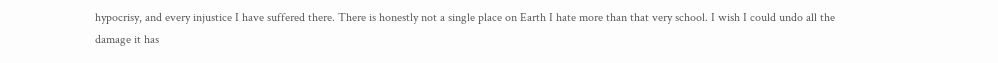hypocrisy, and every injustice I have suffered there. There is honestly not a single place on Earth I hate more than that very school. I wish I could undo all the damage it has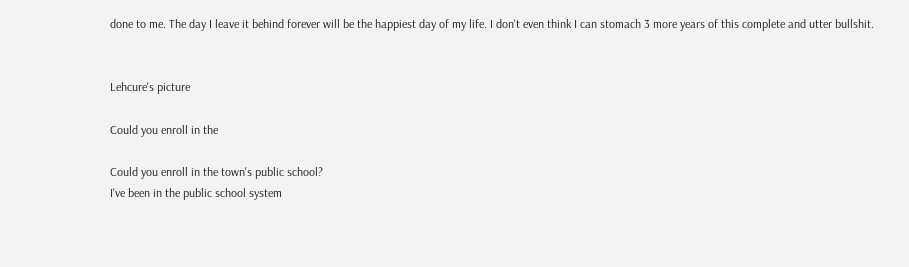done to me. The day I leave it behind forever will be the happiest day of my life. I don't even think I can stomach 3 more years of this complete and utter bullshit.


Lehcure's picture

Could you enroll in the

Could you enroll in the town's public school?
I've been in the public school system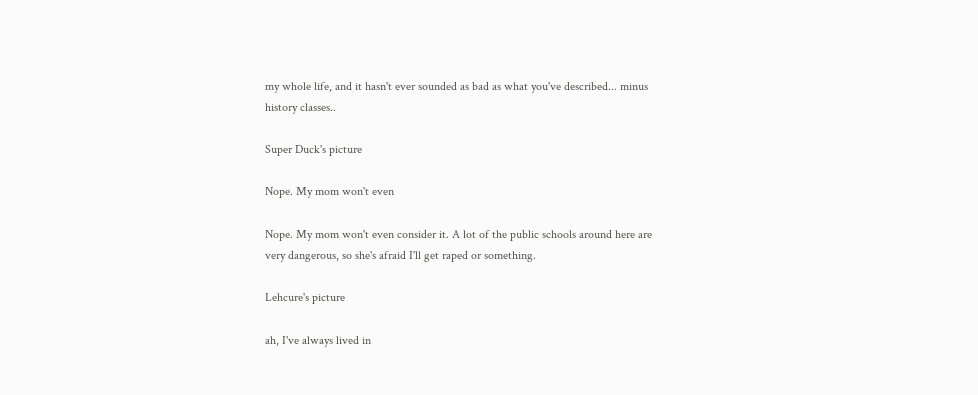my whole life, and it hasn't ever sounded as bad as what you've described... minus history classes..

Super Duck's picture

Nope. My mom won't even

Nope. My mom won't even consider it. A lot of the public schools around here are very dangerous, so she's afraid I'll get raped or something.

Lehcure's picture

ah, I've always lived in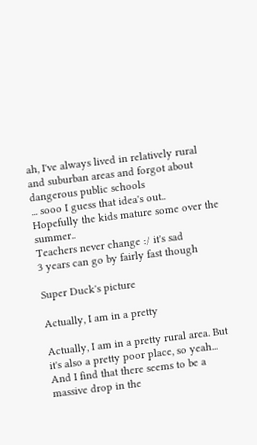ah, I've always lived in relatively rural and suburban areas and forgot about dangerous public schools
... sooo I guess that idea's out..
Hopefully the kids mature some over the summer..
Teachers never change :/ it's sad
3 years can go by fairly fast though

Super Duck's picture

Actually, I am in a pretty

Actually, I am in a pretty rural area. But it's also a pretty poor place, so yeah... And I find that there seems to be a massive drop in the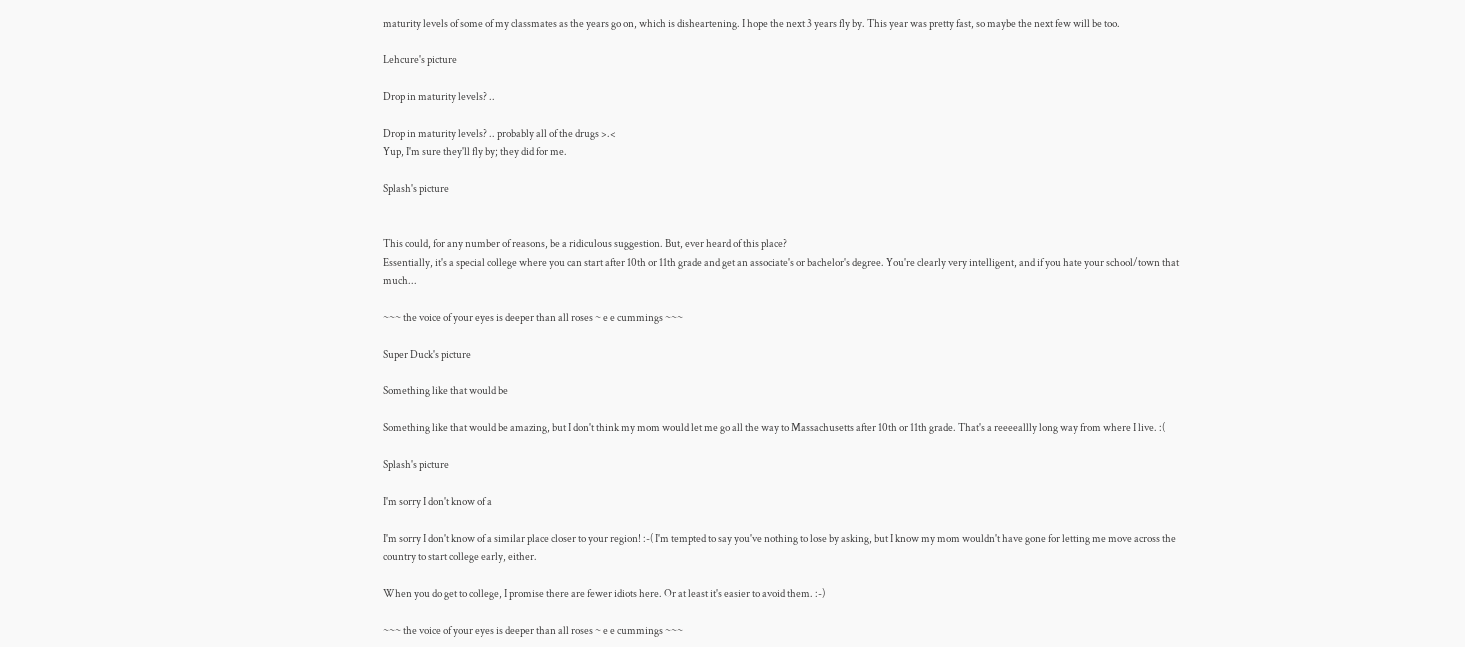maturity levels of some of my classmates as the years go on, which is disheartening. I hope the next 3 years fly by. This year was pretty fast, so maybe the next few will be too.

Lehcure's picture

Drop in maturity levels? ..

Drop in maturity levels? .. probably all of the drugs >.<
Yup, I'm sure they'll fly by; they did for me.

Splash's picture


This could, for any number of reasons, be a ridiculous suggestion. But, ever heard of this place?
Essentially, it's a special college where you can start after 10th or 11th grade and get an associate's or bachelor's degree. You're clearly very intelligent, and if you hate your school/town that much...

~~~ the voice of your eyes is deeper than all roses ~ e e cummings ~~~

Super Duck's picture

Something like that would be

Something like that would be amazing, but I don't think my mom would let me go all the way to Massachusetts after 10th or 11th grade. That's a reeeeallly long way from where I live. :(

Splash's picture

I'm sorry I don't know of a

I'm sorry I don't know of a similar place closer to your region! :-( I'm tempted to say you've nothing to lose by asking, but I know my mom wouldn't have gone for letting me move across the country to start college early, either.

When you do get to college, I promise there are fewer idiots here. Or at least it's easier to avoid them. :-)

~~~ the voice of your eyes is deeper than all roses ~ e e cummings ~~~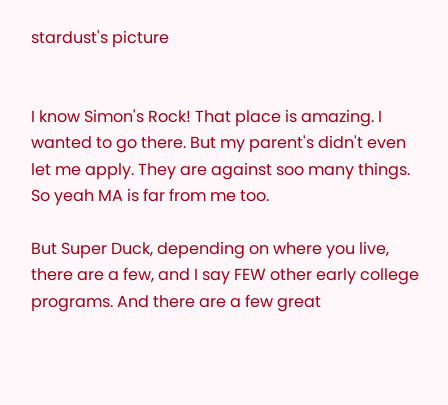stardust's picture


I know Simon's Rock! That place is amazing. I wanted to go there. But my parent's didn't even let me apply. They are against soo many things. So yeah MA is far from me too.

But Super Duck, depending on where you live, there are a few, and I say FEW other early college programs. And there are a few great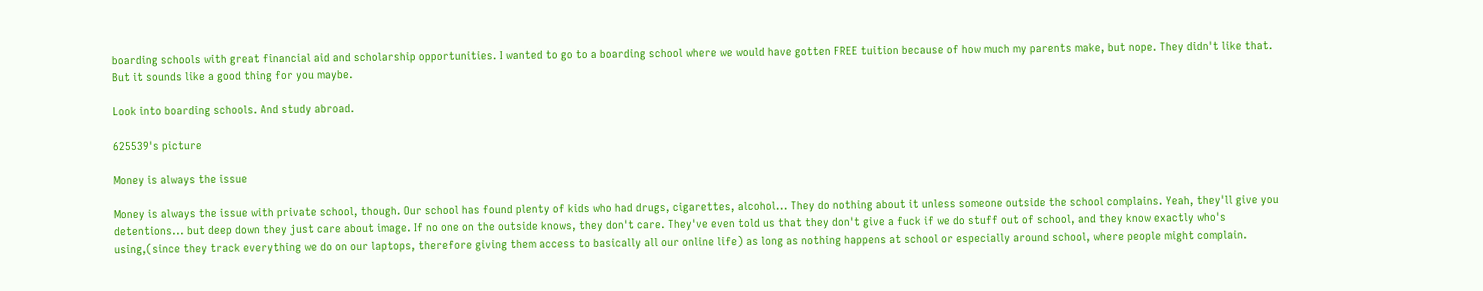boarding schools with great financial aid and scholarship opportunities. I wanted to go to a boarding school where we would have gotten FREE tuition because of how much my parents make, but nope. They didn't like that. But it sounds like a good thing for you maybe.

Look into boarding schools. And study abroad.

625539's picture

Money is always the issue

Money is always the issue with private school, though. Our school has found plenty of kids who had drugs, cigarettes, alcohol... They do nothing about it unless someone outside the school complains. Yeah, they'll give you detentions... but deep down they just care about image. If no one on the outside knows, they don't care. They've even told us that they don't give a fuck if we do stuff out of school, and they know exactly who's using,(since they track everything we do on our laptops, therefore giving them access to basically all our online life) as long as nothing happens at school or especially around school, where people might complain.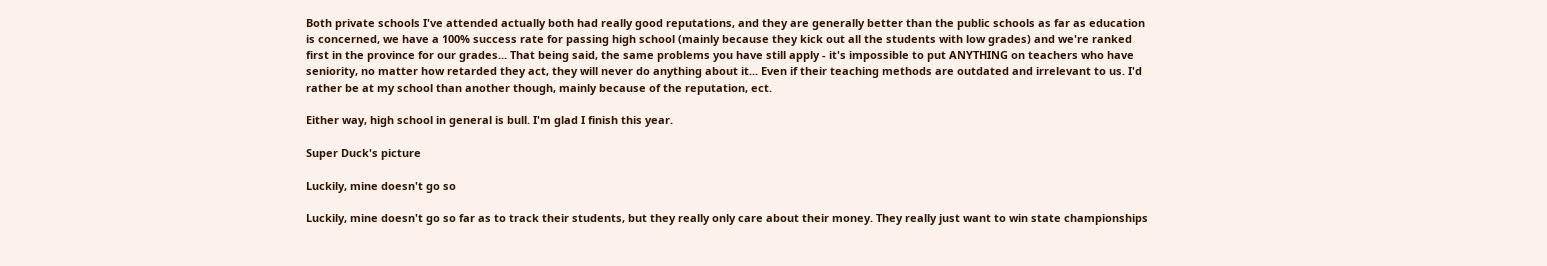Both private schools I've attended actually both had really good reputations, and they are generally better than the public schools as far as education is concerned, we have a 100% success rate for passing high school (mainly because they kick out all the students with low grades) and we're ranked first in the province for our grades... That being said, the same problems you have still apply - it's impossible to put ANYTHING on teachers who have seniority, no matter how retarded they act, they will never do anything about it... Even if their teaching methods are outdated and irrelevant to us. I'd rather be at my school than another though, mainly because of the reputation, ect.

Either way, high school in general is bull. I'm glad I finish this year.

Super Duck's picture

Luckily, mine doesn't go so

Luckily, mine doesn't go so far as to track their students, but they really only care about their money. They really just want to win state championships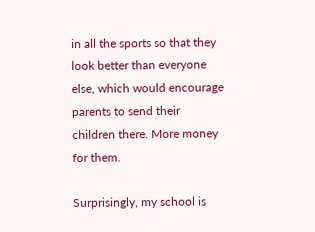in all the sports so that they look better than everyone else, which would encourage parents to send their children there. More money for them.

Surprisingly, my school is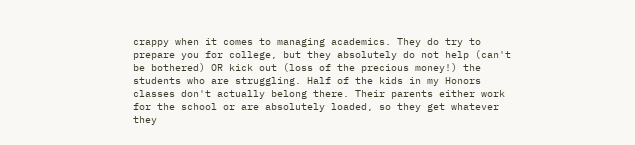crappy when it comes to managing academics. They do try to prepare you for college, but they absolutely do not help (can't be bothered) OR kick out (loss of the precious money!) the students who are struggling. Half of the kids in my Honors classes don't actually belong there. Their parents either work for the school or are absolutely loaded, so they get whatever they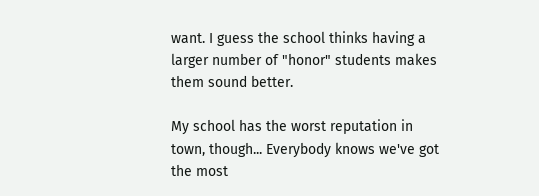want. I guess the school thinks having a larger number of "honor" students makes them sound better.

My school has the worst reputation in town, though... Everybody knows we've got the most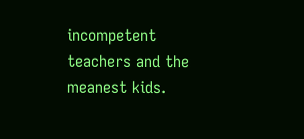incompetent teachers and the meanest kids.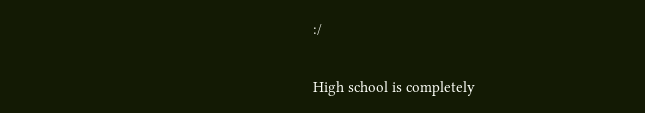:/

High school is completely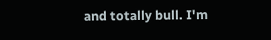and totally bull. I'm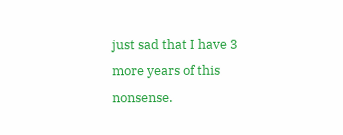just sad that I have 3 more years of this nonsense.